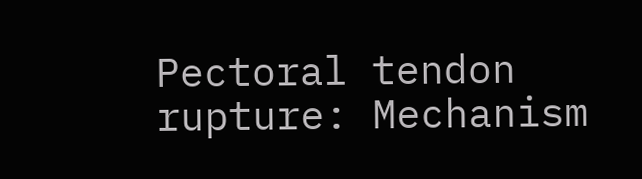Pectoral tendon rupture: Mechanism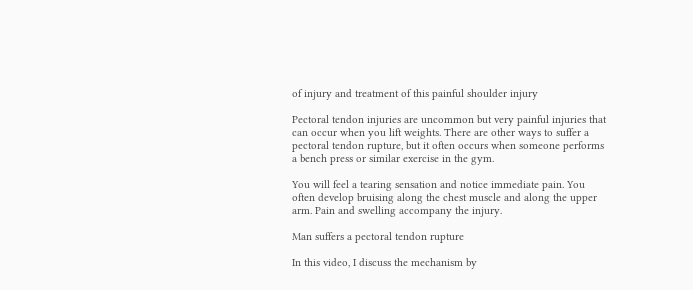of injury and treatment of this painful shoulder injury

Pectoral tendon injuries are uncommon but very painful injuries that can occur when you lift weights. There are other ways to suffer a pectoral tendon rupture, but it often occurs when someone performs a bench press or similar exercise in the gym.

You will feel a tearing sensation and notice immediate pain. You often develop bruising along the chest muscle and along the upper arm. Pain and swelling accompany the injury.

Man suffers a pectoral tendon rupture

In this video, I discuss the mechanism by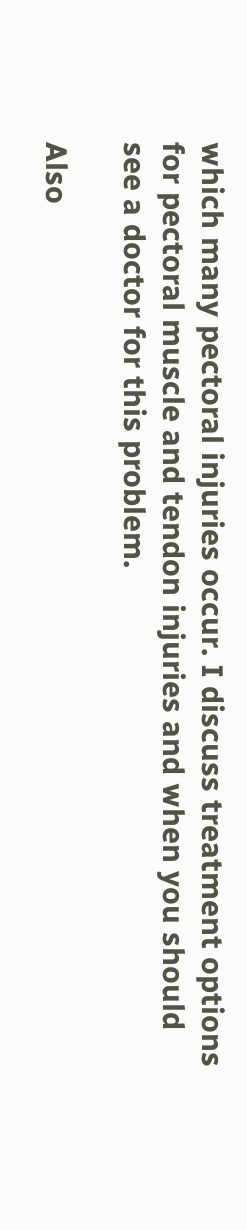which many pectoral injuries occur. I discuss treatment options for pectoral muscle and tendon injuries and when you should see a doctor for this problem.

Also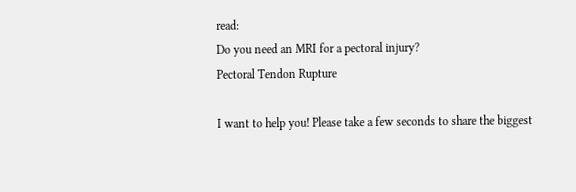read:
Do you need an MRI for a pectoral injury?
Pectoral Tendon Rupture

I want to help you! Please take a few seconds to share the biggest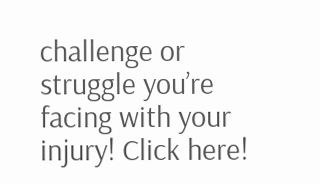challenge or struggle you’re facing with your injury! Click here!